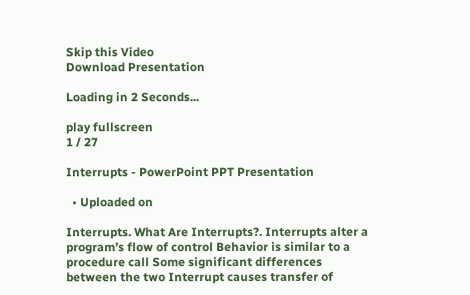Skip this Video
Download Presentation

Loading in 2 Seconds...

play fullscreen
1 / 27

Interrupts - PowerPoint PPT Presentation

  • Uploaded on

Interrupts. What Are Interrupts?. Interrupts alter a program’s flow of control Behavior is similar to a procedure call Some significant differences between the two Interrupt causes transfer of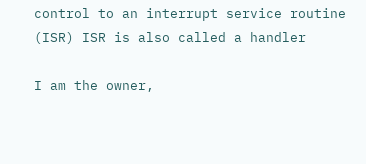control to an interrupt service routine (ISR) ISR is also called a handler

I am the owner,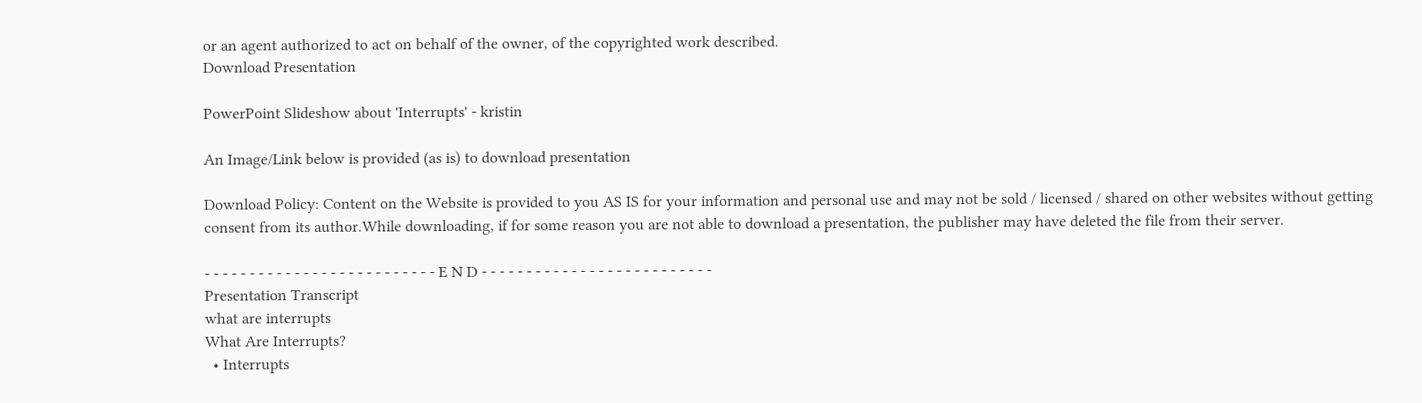or an agent authorized to act on behalf of the owner, of the copyrighted work described.
Download Presentation

PowerPoint Slideshow about 'Interrupts' - kristin

An Image/Link below is provided (as is) to download presentation

Download Policy: Content on the Website is provided to you AS IS for your information and personal use and may not be sold / licensed / shared on other websites without getting consent from its author.While downloading, if for some reason you are not able to download a presentation, the publisher may have deleted the file from their server.

- - - - - - - - - - - - - - - - - - - - - - - - - - E N D - - - - - - - - - - - - - - - - - - - - - - - - - -
Presentation Transcript
what are interrupts
What Are Interrupts?
  • Interrupts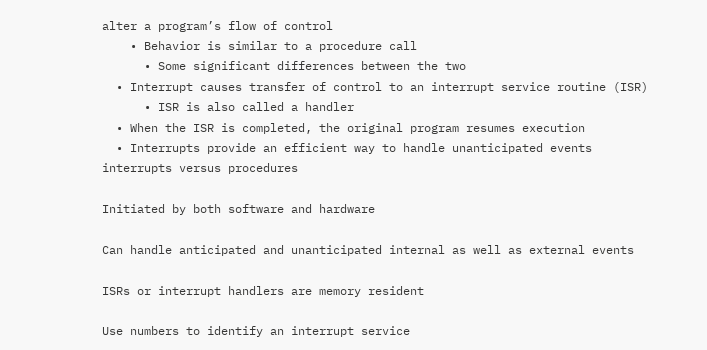alter a program’s flow of control
    • Behavior is similar to a procedure call
      • Some significant differences between the two
  • Interrupt causes transfer of control to an interrupt service routine (ISR)
      • ISR is also called a handler
  • When the ISR is completed, the original program resumes execution
  • Interrupts provide an efficient way to handle unanticipated events
interrupts versus procedures

Initiated by both software and hardware

Can handle anticipated and unanticipated internal as well as external events

ISRs or interrupt handlers are memory resident

Use numbers to identify an interrupt service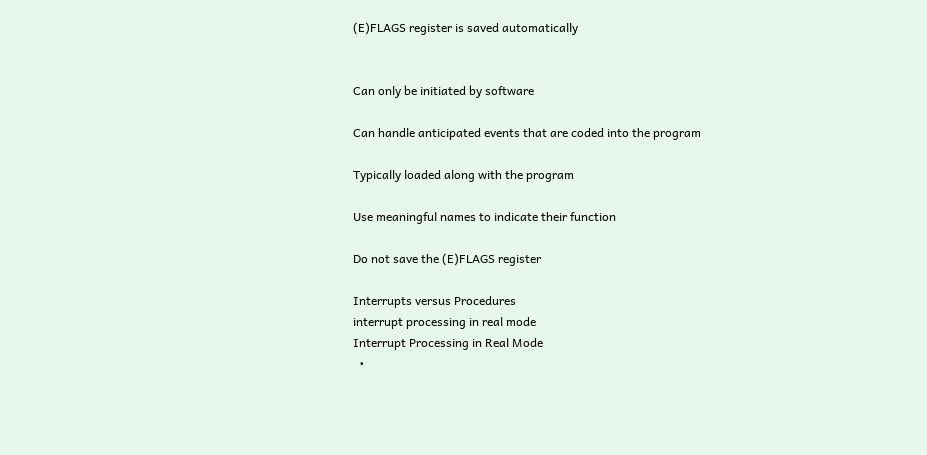(E)FLAGS register is saved automatically


Can only be initiated by software

Can handle anticipated events that are coded into the program

Typically loaded along with the program

Use meaningful names to indicate their function

Do not save the (E)FLAGS register

Interrupts versus Procedures
interrupt processing in real mode
Interrupt Processing in Real Mode
  •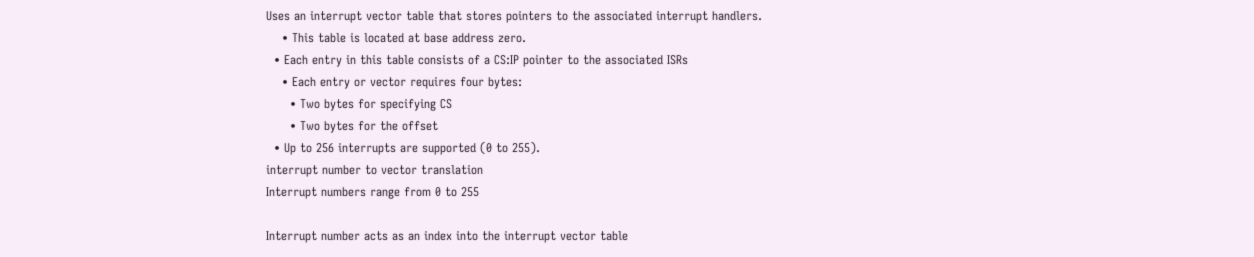Uses an interrupt vector table that stores pointers to the associated interrupt handlers.
    • This table is located at base address zero.
  • Each entry in this table consists of a CS:IP pointer to the associated ISRs
    • Each entry or vector requires four bytes:
      • Two bytes for specifying CS
      • Two bytes for the offset
  • Up to 256 interrupts are supported (0 to 255).
interrupt number to vector translation
Interrupt numbers range from 0 to 255

Interrupt number acts as an index into the interrupt vector table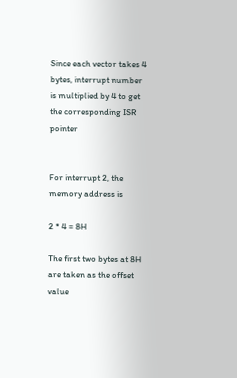Since each vector takes 4 bytes, interrupt number is multiplied by 4 to get the corresponding ISR pointer


For interrupt 2, the memory address is

2 * 4 = 8H

The first two bytes at 8H are taken as the offset value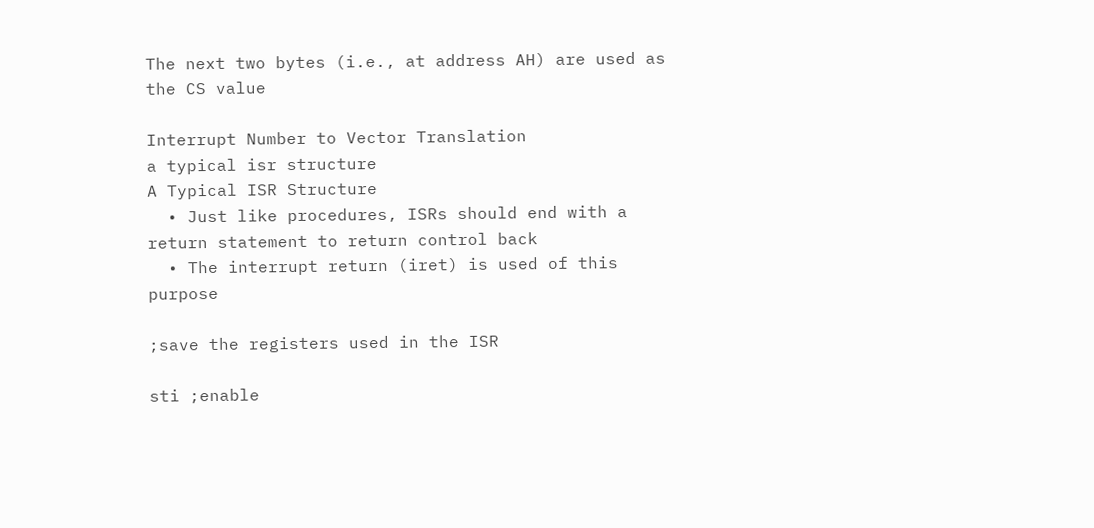The next two bytes (i.e., at address AH) are used as the CS value

Interrupt Number to Vector Translation
a typical isr structure
A Typical ISR Structure
  • Just like procedures, ISRs should end with a return statement to return control back
  • The interrupt return (iret) is used of this purpose

;save the registers used in the ISR

sti ;enable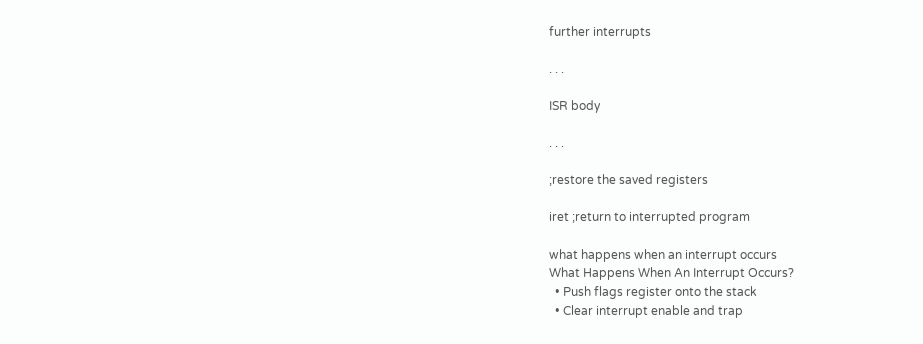further interrupts

. . .

ISR body

. . .

;restore the saved registers

iret ;return to interrupted program

what happens when an interrupt occurs
What Happens When An Interrupt Occurs?
  • Push flags register onto the stack
  • Clear interrupt enable and trap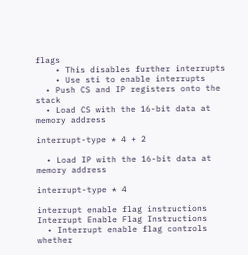flags
    • This disables further interrupts
    • Use sti to enable interrupts
  • Push CS and IP registers onto the stack
  • Load CS with the 16-bit data at memory address

interrupt-type * 4 + 2

  • Load IP with the 16-bit data at memory address

interrupt-type * 4

interrupt enable flag instructions
Interrupt Enable Flag Instructions
  • Interrupt enable flag controls whether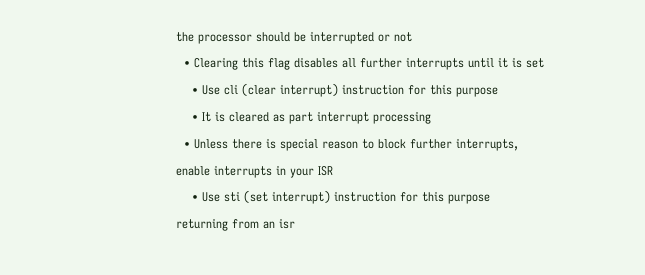the processor should be interrupted or not
  • Clearing this flag disables all further interrupts until it is set
    • Use cli (clear interrupt) instruction for this purpose
    • It is cleared as part interrupt processing
  • Unless there is special reason to block further interrupts, enable interrupts in your ISR
    • Use sti (set interrupt) instruction for this purpose
returning from an isr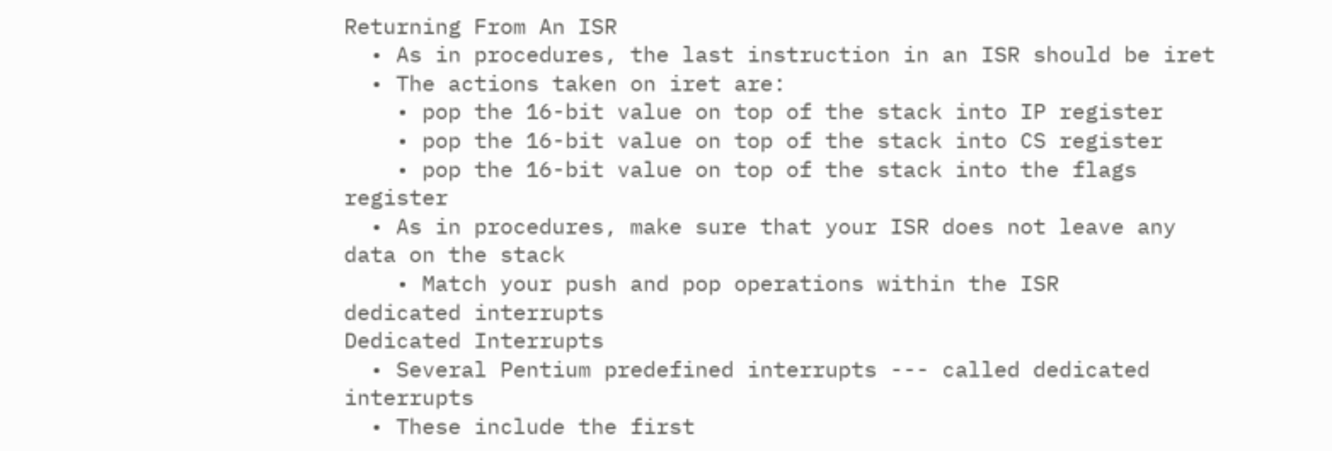Returning From An ISR
  • As in procedures, the last instruction in an ISR should be iret
  • The actions taken on iret are:
    • pop the 16-bit value on top of the stack into IP register
    • pop the 16-bit value on top of the stack into CS register
    • pop the 16-bit value on top of the stack into the flags register
  • As in procedures, make sure that your ISR does not leave any data on the stack
    • Match your push and pop operations within the ISR
dedicated interrupts
Dedicated Interrupts
  • Several Pentium predefined interrupts --- called dedicated interrupts
  • These include the first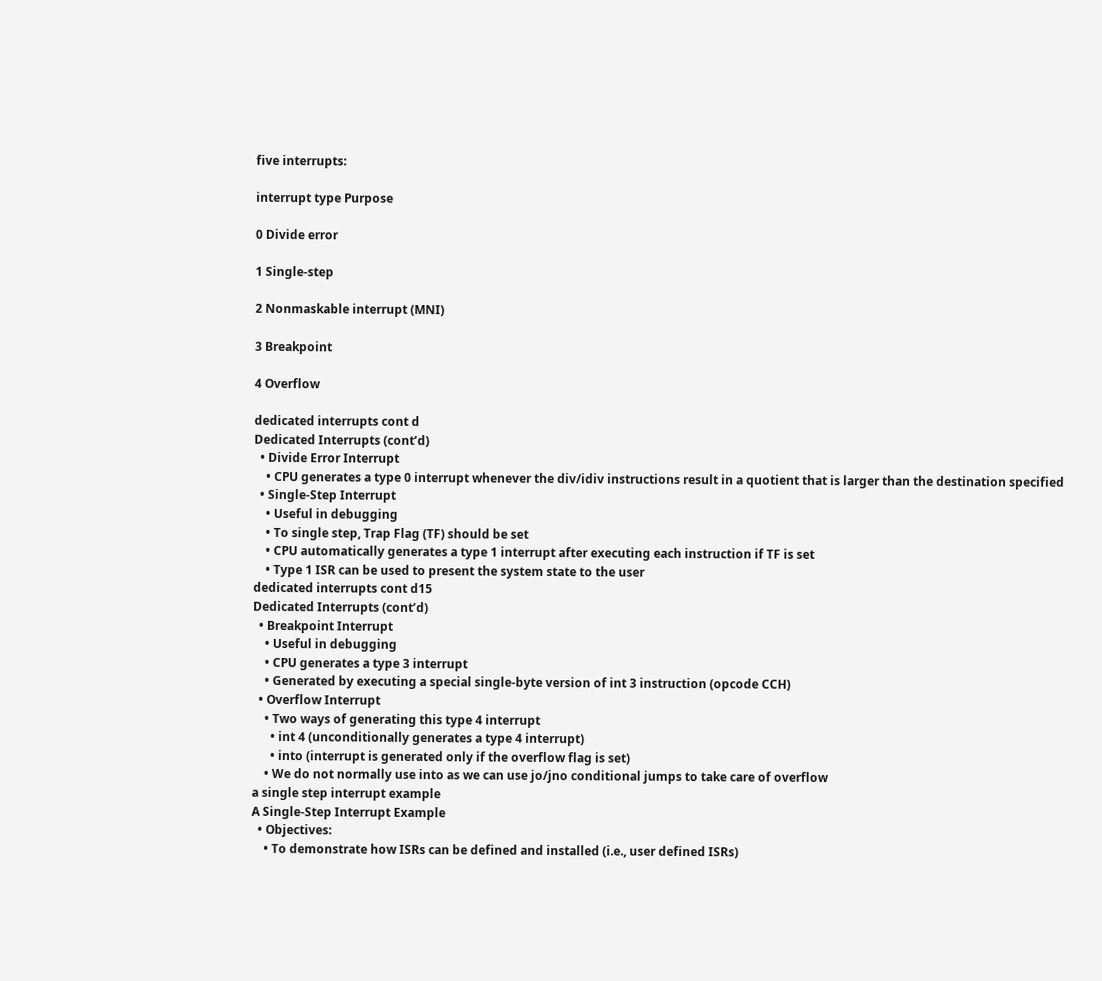five interrupts:

interrupt type Purpose

0 Divide error

1 Single-step

2 Nonmaskable interrupt (MNI)

3 Breakpoint

4 Overflow

dedicated interrupts cont d
Dedicated Interrupts (cont’d)
  • Divide Error Interrupt
    • CPU generates a type 0 interrupt whenever the div/idiv instructions result in a quotient that is larger than the destination specified
  • Single-Step Interrupt
    • Useful in debugging
    • To single step, Trap Flag (TF) should be set
    • CPU automatically generates a type 1 interrupt after executing each instruction if TF is set
    • Type 1 ISR can be used to present the system state to the user
dedicated interrupts cont d15
Dedicated Interrupts (cont’d)
  • Breakpoint Interrupt
    • Useful in debugging
    • CPU generates a type 3 interrupt
    • Generated by executing a special single-byte version of int 3 instruction (opcode CCH)
  • Overflow Interrupt
    • Two ways of generating this type 4 interrupt
      • int 4 (unconditionally generates a type 4 interrupt)
      • into (interrupt is generated only if the overflow flag is set)
    • We do not normally use into as we can use jo/jno conditional jumps to take care of overflow
a single step interrupt example
A Single-Step Interrupt Example
  • Objectives:
    • To demonstrate how ISRs can be defined and installed (i.e., user defined ISRs)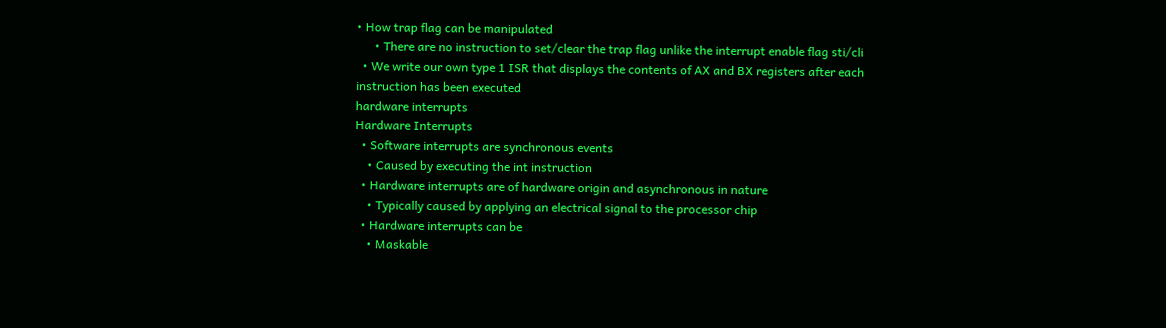• How trap flag can be manipulated
      • There are no instruction to set/clear the trap flag unlike the interrupt enable flag sti/cli
  • We write our own type 1 ISR that displays the contents of AX and BX registers after each instruction has been executed
hardware interrupts
Hardware Interrupts
  • Software interrupts are synchronous events
    • Caused by executing the int instruction
  • Hardware interrupts are of hardware origin and asynchronous in nature
    • Typically caused by applying an electrical signal to the processor chip
  • Hardware interrupts can be
    • Maskable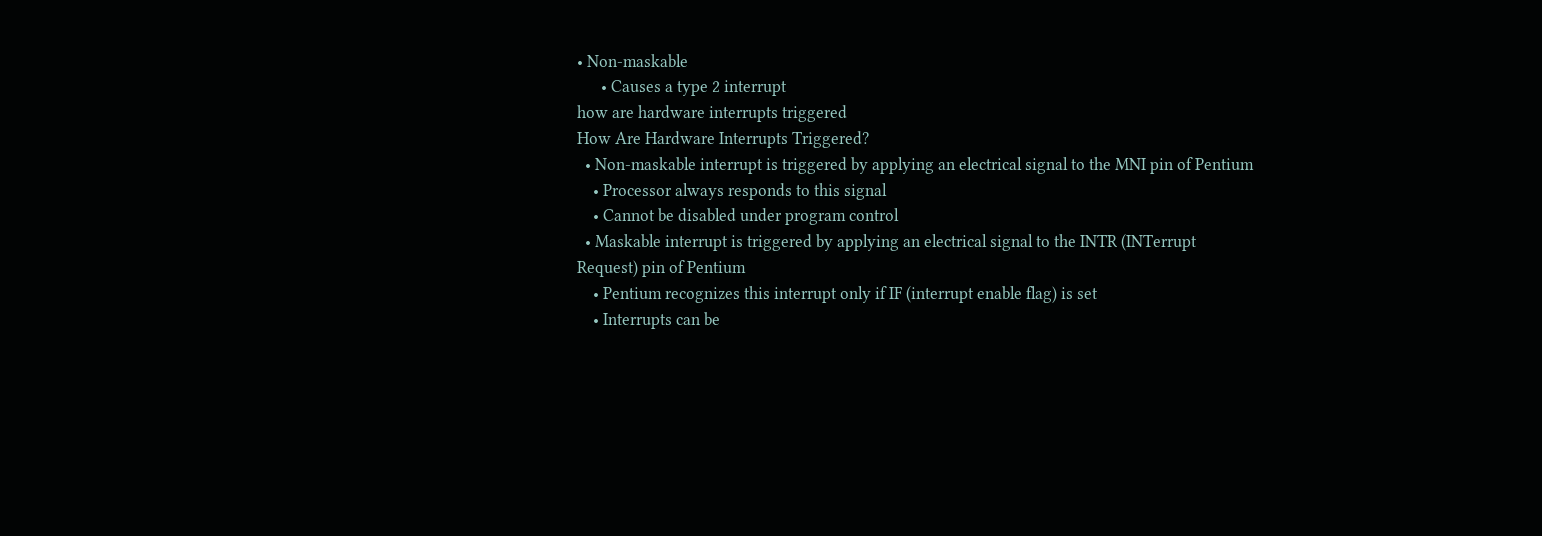• Non-maskable
      • Causes a type 2 interrupt
how are hardware interrupts triggered
How Are Hardware Interrupts Triggered?
  • Non-maskable interrupt is triggered by applying an electrical signal to the MNI pin of Pentium
    • Processor always responds to this signal
    • Cannot be disabled under program control
  • Maskable interrupt is triggered by applying an electrical signal to the INTR (INTerrupt Request) pin of Pentium
    • Pentium recognizes this interrupt only if IF (interrupt enable flag) is set
    • Interrupts can be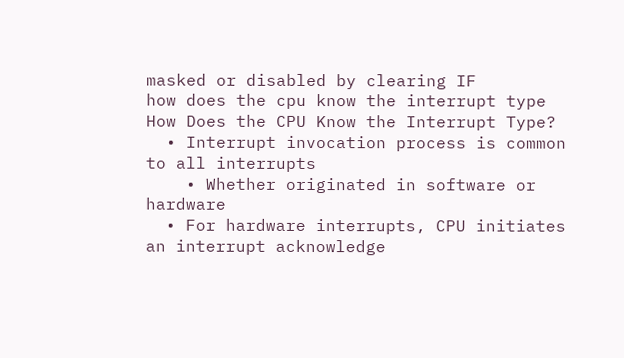masked or disabled by clearing IF
how does the cpu know the interrupt type
How Does the CPU Know the Interrupt Type?
  • Interrupt invocation process is common to all interrupts
    • Whether originated in software or hardware
  • For hardware interrupts, CPU initiates an interrupt acknowledge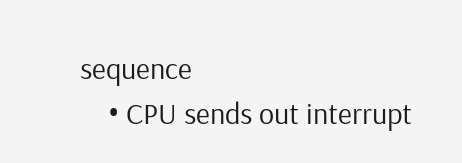sequence
    • CPU sends out interrupt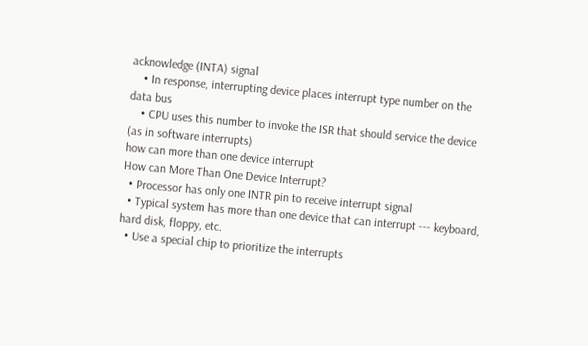acknowledge (INTA) signal
    • In response, interrupting device places interrupt type number on the data bus
    • CPU uses this number to invoke the ISR that should service the device (as in software interrupts)
how can more than one device interrupt
How can More Than One Device Interrupt?
  • Processor has only one INTR pin to receive interrupt signal
  • Typical system has more than one device that can interrupt --- keyboard, hard disk, floppy, etc.
  • Use a special chip to prioritize the interrupts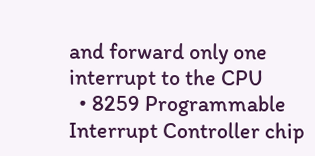and forward only one interrupt to the CPU
  • 8259 Programmable Interrupt Controller chip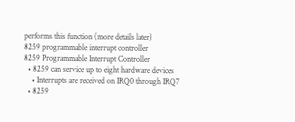performs this function (more details later)
8259 programmable interrupt controller
8259 Programmable Interrupt Controller
  • 8259 can service up to eight hardware devices
    • Interrupts are received on IRQ0 through IRQ7
  • 8259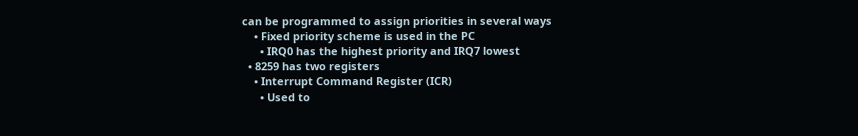can be programmed to assign priorities in several ways
    • Fixed priority scheme is used in the PC
      • IRQ0 has the highest priority and IRQ7 lowest
  • 8259 has two registers
    • Interrupt Command Register (ICR)
      • Used to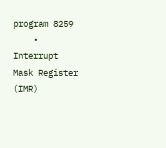program 8259
    • Interrupt Mask Register (IMR)